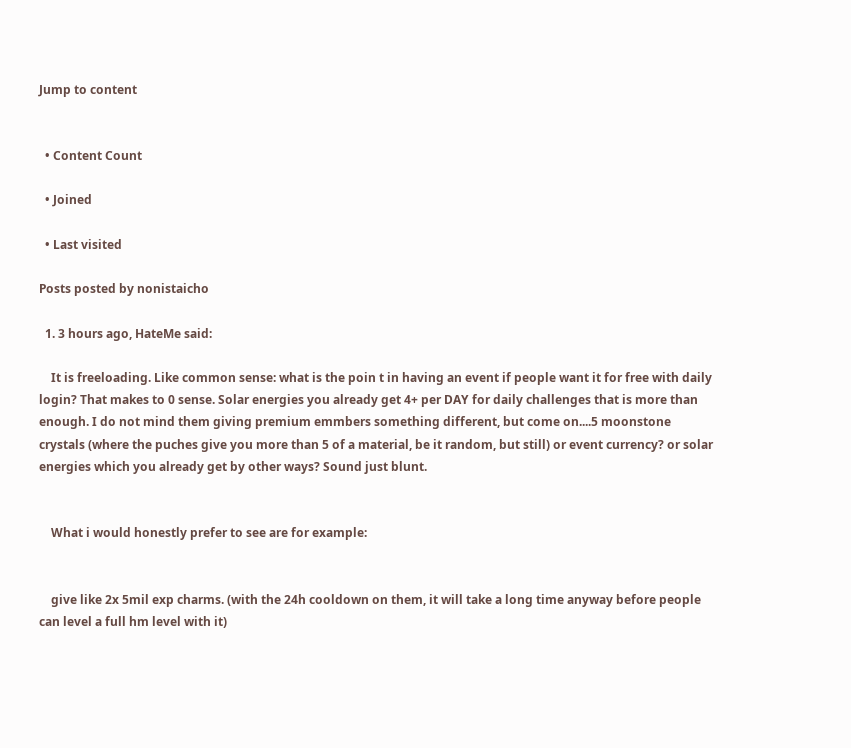Jump to content


  • Content Count

  • Joined

  • Last visited

Posts posted by nonistaicho

  1. 3 hours ago, HateMe said:

    It is freeloading. Like common sense: what is the poin t in having an event if people want it for free with daily login? That makes to 0 sense. Solar energies you already get 4+ per DAY for daily challenges that is more than enough. I do not mind them giving premium emmbers something different, but come on....5 moonstone crystals (where the puches give you more than 5 of a material, be it random, but still) or event currency? or solar energies which you already get by other ways? Sound just blunt.


    What i would honestly prefer to see are for example:


    give like 2x 5mil exp charms. (with the 24h cooldown on them, it will take a long time anyway before people can level a full hm level with it)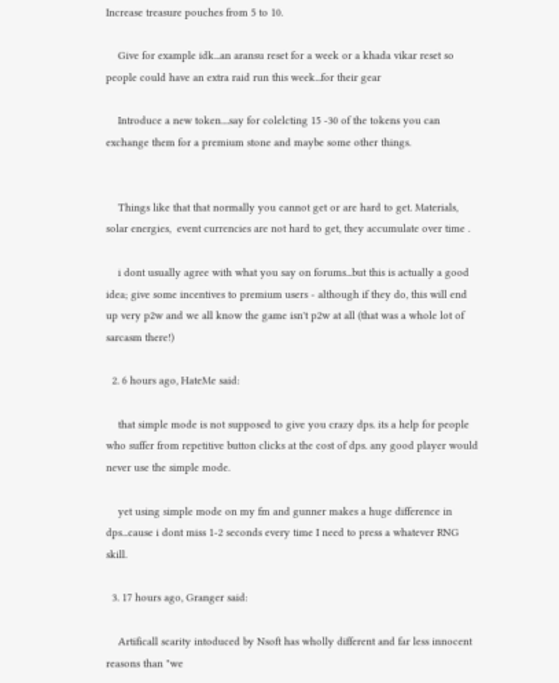Increase treasure pouches from 5 to 10.

    Give for example idk...an aransu reset for a week or a khada vikar reset so people could have an extra raid run this week...for their gear

    Introduce a new token....say for colelcting 15 -30 of the tokens you can exchange them for a premium stone and maybe some other things.


    Things like that that normally you cannot get or are hard to get. Materials, solar energies,  event currencies are not hard to get, they accumulate over time .

    i dont usually agree with what you say on forums...but this is actually a good idea; give some incentives to premium users - although if they do, this will end up very p2w and we all know the game isn't p2w at all (that was a whole lot of sarcasm there!)

  2. 6 hours ago, HateMe said:

    that simple mode is not supposed to give you crazy dps. its a help for people who suffer from repetitive button clicks at the cost of dps. any good player would never use the simple mode.

    yet using simple mode on my fm and gunner makes a huge difference in dps...cause i dont miss 1-2 seconds every time I need to press a whatever RNG skill.

  3. 17 hours ago, Granger said:

    Artificall scarity intoduced by Nsoft has wholly different and far less innocent reasons than "we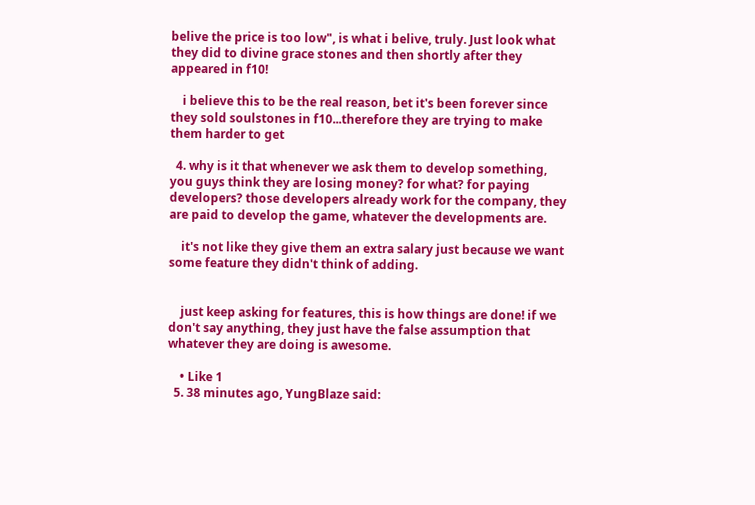belive the price is too low", is what i belive, truly. Just look what they did to divine grace stones and then shortly after they appeared in f10!

    i believe this to be the real reason, bet it's been forever since they sold soulstones in f10...therefore they are trying to make them harder to get

  4. why is it that whenever we ask them to develop something, you guys think they are losing money? for what? for paying developers? those developers already work for the company, they are paid to develop the game, whatever the developments are.

    it's not like they give them an extra salary just because we want some feature they didn't think of adding.


    just keep asking for features, this is how things are done! if we don't say anything, they just have the false assumption that whatever they are doing is awesome.

    • Like 1
  5. 38 minutes ago, YungBlaze said: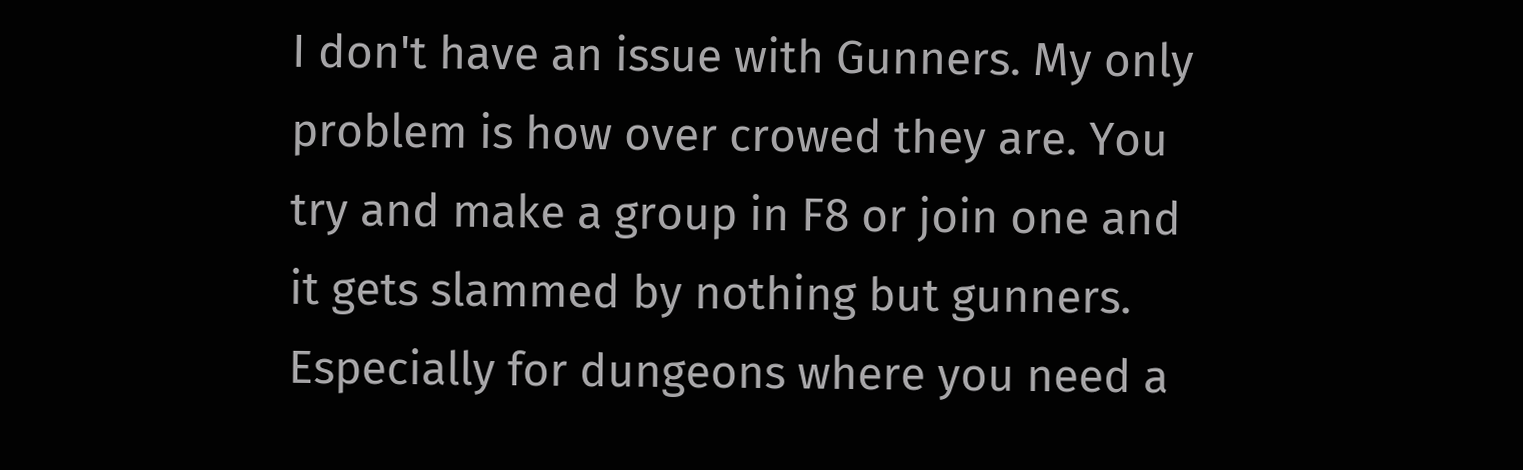I don't have an issue with Gunners. My only problem is how over crowed they are. You try and make a group in F8 or join one and it gets slammed by nothing but gunners. Especially for dungeons where you need a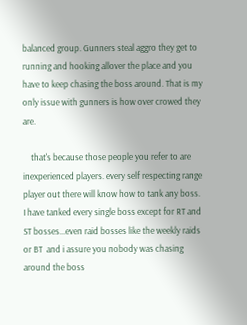balanced group. Gunners steal aggro they get to running and hooking allover the place and you have to keep chasing the boss around. That is my only issue with gunners is how over crowed they are.

    that's because those people you refer to are inexperienced players. every self respecting range player out there will know how to tank any boss. I have tanked every single boss except for RT and ST bosses...even raid bosses like the weekly raids or BT  and i assure you nobody was chasing around the boss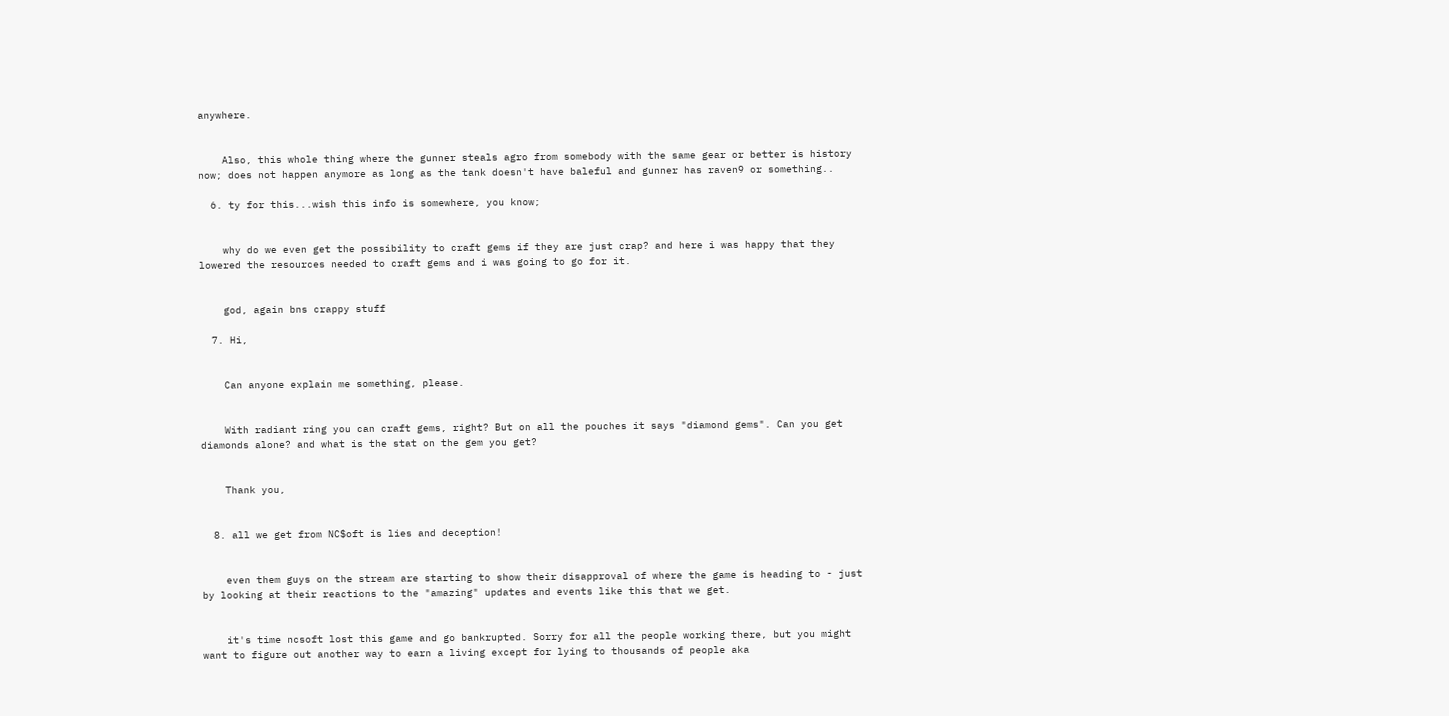anywhere.


    Also, this whole thing where the gunner steals agro from somebody with the same gear or better is history now; does not happen anymore as long as the tank doesn't have baleful and gunner has raven9 or something..

  6. ty for this...wish this info is somewhere, you know;


    why do we even get the possibility to craft gems if they are just crap? and here i was happy that they lowered the resources needed to craft gems and i was going to go for it.


    god, again bns crappy stuff

  7. Hi,


    Can anyone explain me something, please.


    With radiant ring you can craft gems, right? But on all the pouches it says "diamond gems". Can you get diamonds alone? and what is the stat on the gem you get?


    Thank you,


  8. all we get from NC$oft is lies and deception!


    even them guys on the stream are starting to show their disapproval of where the game is heading to - just by looking at their reactions to the "amazing" updates and events like this that we get.


    it's time ncsoft lost this game and go bankrupted. Sorry for all the people working there, but you might want to figure out another way to earn a living except for lying to thousands of people aka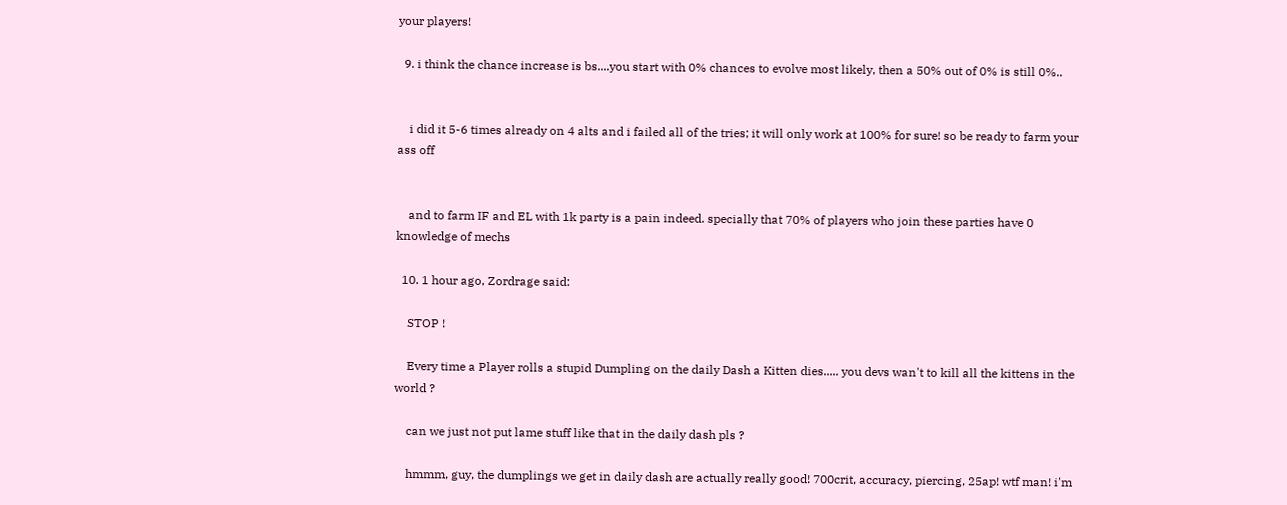your players!

  9. i think the chance increase is bs....you start with 0% chances to evolve most likely, then a 50% out of 0% is still 0%..


    i did it 5-6 times already on 4 alts and i failed all of the tries; it will only work at 100% for sure! so be ready to farm your ass off


    and to farm IF and EL with 1k party is a pain indeed. specially that 70% of players who join these parties have 0 knowledge of mechs

  10. 1 hour ago, Zordrage said:

    STOP !

    Every time a Player rolls a stupid Dumpling on the daily Dash a Kitten dies..... you devs wan't to kill all the kittens in the world ?

    can we just not put lame stuff like that in the daily dash pls ?

    hmmm, guy, the dumplings we get in daily dash are actually really good! 700crit, accuracy, piercing, 25ap! wtf man! i'm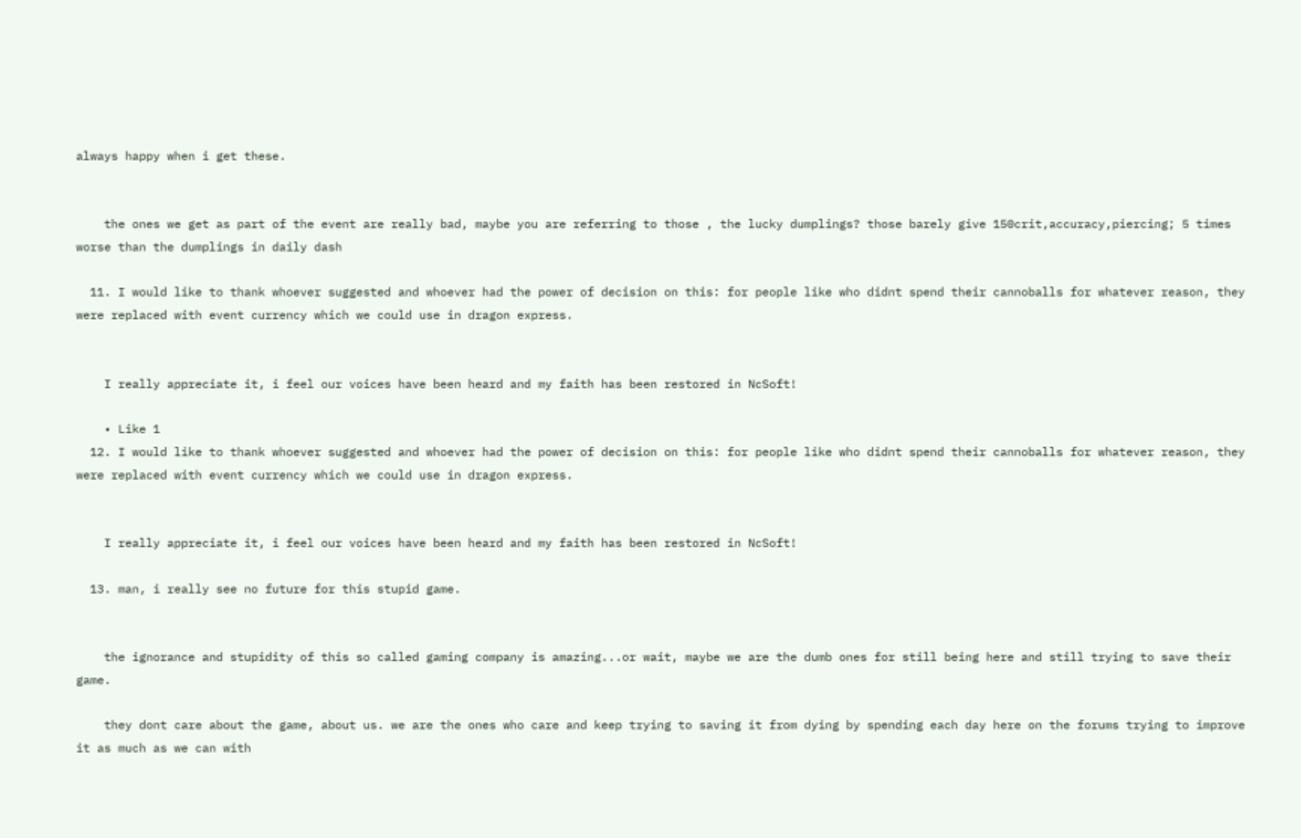always happy when i get these.


    the ones we get as part of the event are really bad, maybe you are referring to those , the lucky dumplings? those barely give 150crit,accuracy,piercing; 5 times worse than the dumplings in daily dash

  11. I would like to thank whoever suggested and whoever had the power of decision on this: for people like who didnt spend their cannoballs for whatever reason, they were replaced with event currency which we could use in dragon express.


    I really appreciate it, i feel our voices have been heard and my faith has been restored in NcSoft!

    • Like 1
  12. I would like to thank whoever suggested and whoever had the power of decision on this: for people like who didnt spend their cannoballs for whatever reason, they were replaced with event currency which we could use in dragon express.


    I really appreciate it, i feel our voices have been heard and my faith has been restored in NcSoft!

  13. man, i really see no future for this stupid game.


    the ignorance and stupidity of this so called gaming company is amazing...or wait, maybe we are the dumb ones for still being here and still trying to save their game.

    they dont care about the game, about us. we are the ones who care and keep trying to saving it from dying by spending each day here on the forums trying to improve it as much as we can with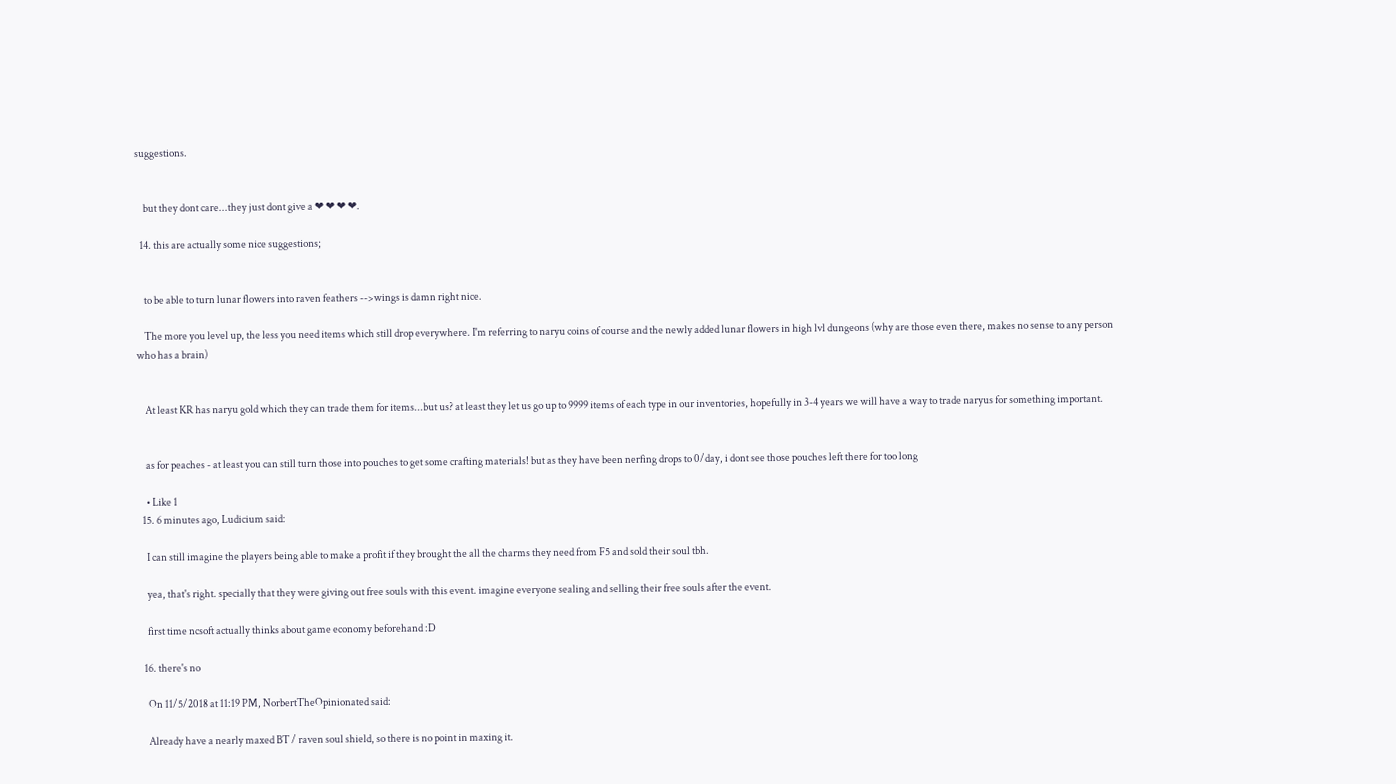suggestions.


    but they dont care...they just dont give a ❤ ❤ ❤ ❤.

  14. this are actually some nice suggestions;


    to be able to turn lunar flowers into raven feathers -->wings is damn right nice.

    The more you level up, the less you need items which still drop everywhere. I'm referring to naryu coins of course and the newly added lunar flowers in high lvl dungeons (why are those even there, makes no sense to any person who has a brain)


    At least KR has naryu gold which they can trade them for items...but us? at least they let us go up to 9999 items of each type in our inventories, hopefully in 3-4 years we will have a way to trade naryus for something important.


    as for peaches - at least you can still turn those into pouches to get some crafting materials! but as they have been nerfing drops to 0/day, i dont see those pouches left there for too long

    • Like 1
  15. 6 minutes ago, Ludicium said:

    I can still imagine the players being able to make a profit if they brought the all the charms they need from F5 and sold their soul tbh.

    yea, that's right. specially that they were giving out free souls with this event. imagine everyone sealing and selling their free souls after the event.

    first time ncsoft actually thinks about game economy beforehand :D

  16. there's no

    On 11/5/2018 at 11:19 PM, NorbertTheOpinionated said:

    Already have a nearly maxed BT / raven soul shield, so there is no point in maxing it.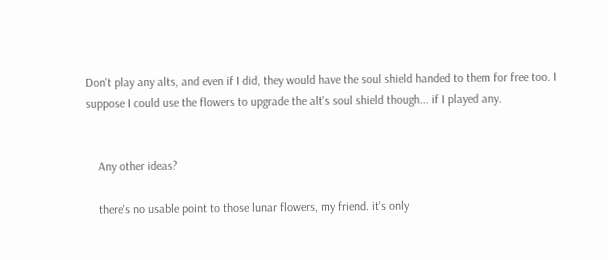Don't play any alts, and even if I did, they would have the soul shield handed to them for free too. I suppose I could use the flowers to upgrade the alt's soul shield though... if I played any.


    Any other ideas?

    there's no usable point to those lunar flowers, my friend. it's only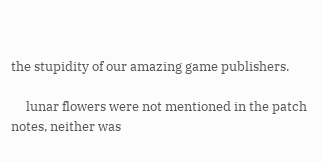the stupidity of our amazing game publishers.

     lunar flowers were not mentioned in the patch notes, neither was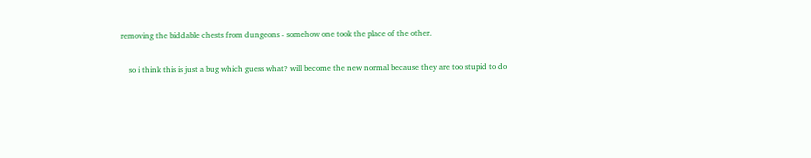removing the biddable chests from dungeons - somehow one took the place of the other.

    so i think this is just a bug which guess what? will become the new normal because they are too stupid to do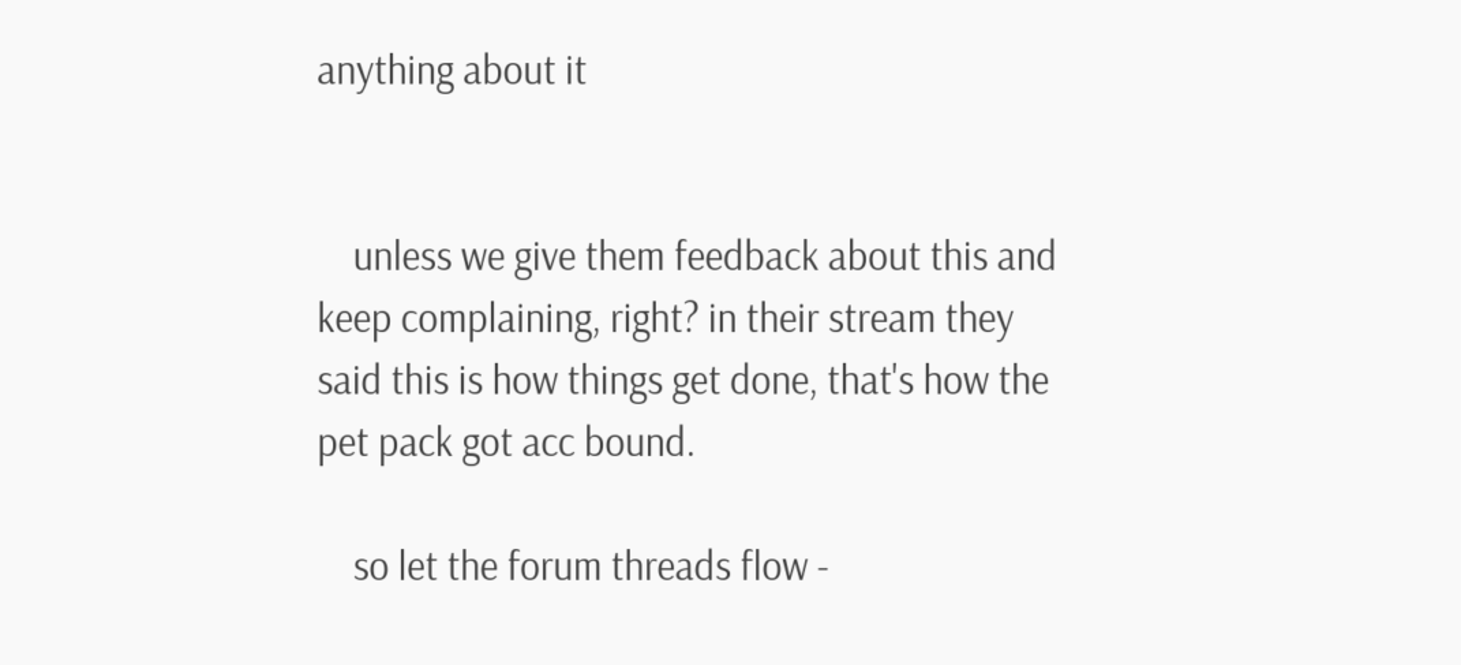anything about it


    unless we give them feedback about this and keep complaining, right? in their stream they said this is how things get done, that's how the pet pack got acc bound.

    so let the forum threads flow -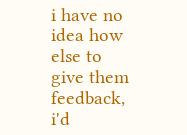i have no idea how else to give them feedback, i'd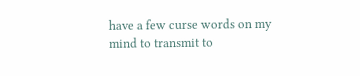have a few curse words on my mind to transmit to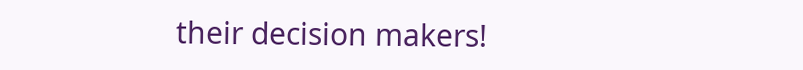their decision makers!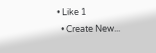• Like 1
  • Create New...